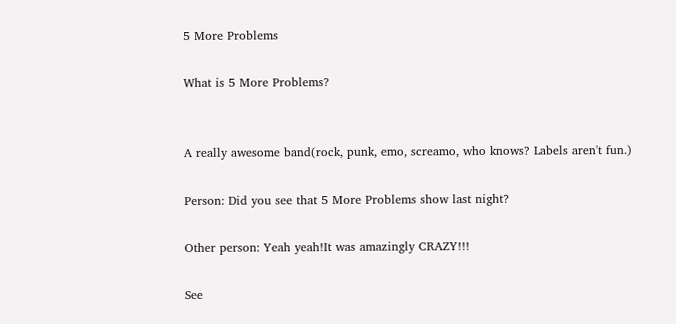5 More Problems

What is 5 More Problems?


A really awesome band(rock, punk, emo, screamo, who knows? Labels aren't fun.)

Person: Did you see that 5 More Problems show last night?

Other person: Yeah yeah!It was amazingly CRAZY!!!

See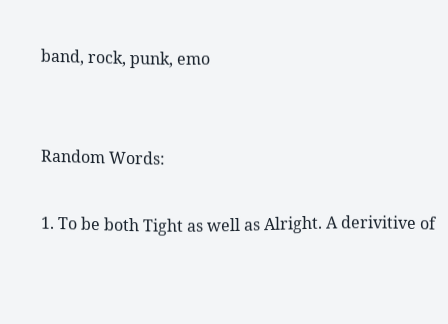band, rock, punk, emo


Random Words:

1. To be both Tight as well as Alright. A derivitive of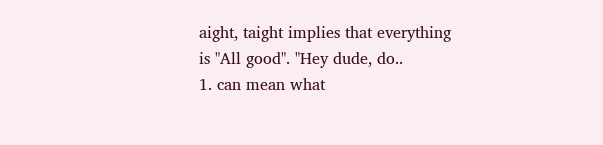aight, taight implies that everything is "All good". "Hey dude, do..
1. can mean what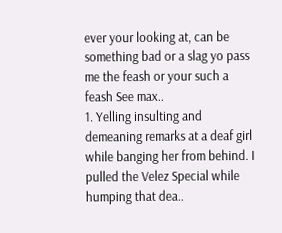ever your looking at, can be something bad or a slag yo pass me the feash or your such a feash See max..
1. Yelling insulting and demeaning remarks at a deaf girl while banging her from behind. I pulled the Velez Special while humping that dea..